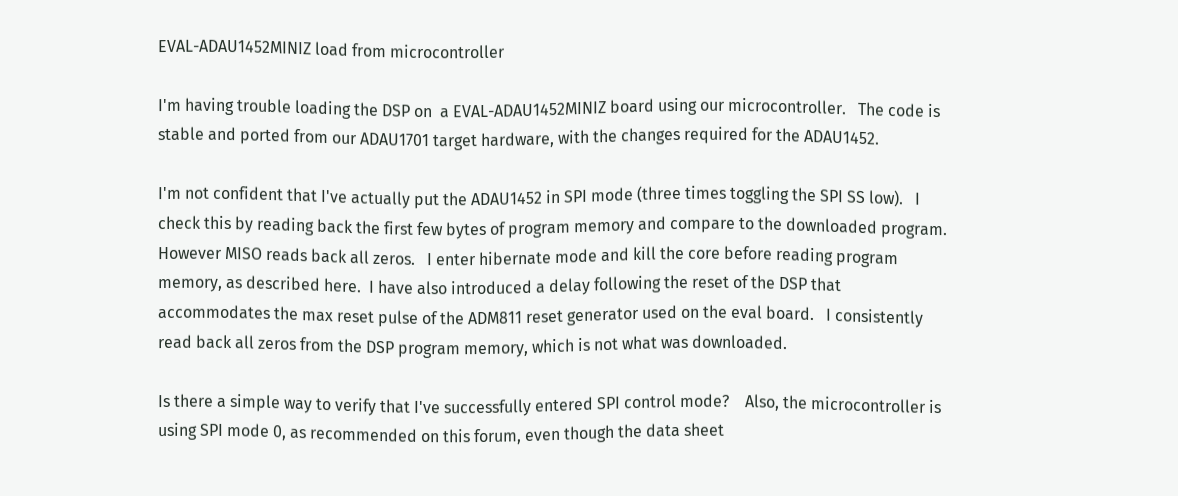EVAL-ADAU1452MINIZ load from microcontroller

I'm having trouble loading the DSP on  a EVAL-ADAU1452MINIZ board using our microcontroller.   The code is stable and ported from our ADAU1701 target hardware, with the changes required for the ADAU1452.

I'm not confident that I've actually put the ADAU1452 in SPI mode (three times toggling the SPI SS low).   I check this by reading back the first few bytes of program memory and compare to the downloaded program.   However MISO reads back all zeros.   I enter hibernate mode and kill the core before reading program memory, as described here.  I have also introduced a delay following the reset of the DSP that accommodates the max reset pulse of the ADM811 reset generator used on the eval board.   I consistently read back all zeros from the DSP program memory, which is not what was downloaded.

Is there a simple way to verify that I've successfully entered SPI control mode?    Also, the microcontroller is using SPI mode 0, as recommended on this forum, even though the data sheet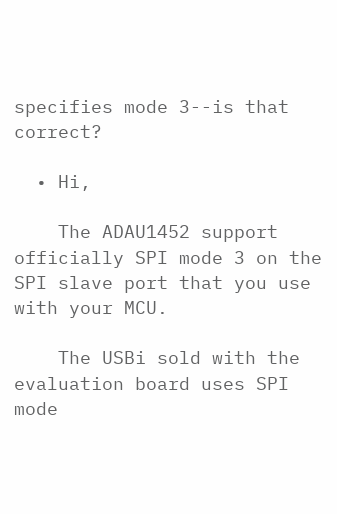specifies mode 3--is that correct?

  • Hi,

    The ADAU1452 support officially SPI mode 3 on the SPI slave port that you use with your MCU.

    The USBi sold with the evaluation board uses SPI mode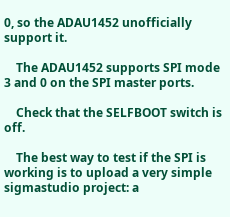0, so the ADAU1452 unofficially support it.

    The ADAU1452 supports SPI mode 3 and 0 on the SPI master ports.

    Check that the SELFBOOT switch is off.

    The best way to test if the SPI is working is to upload a very simple sigmastudio project: a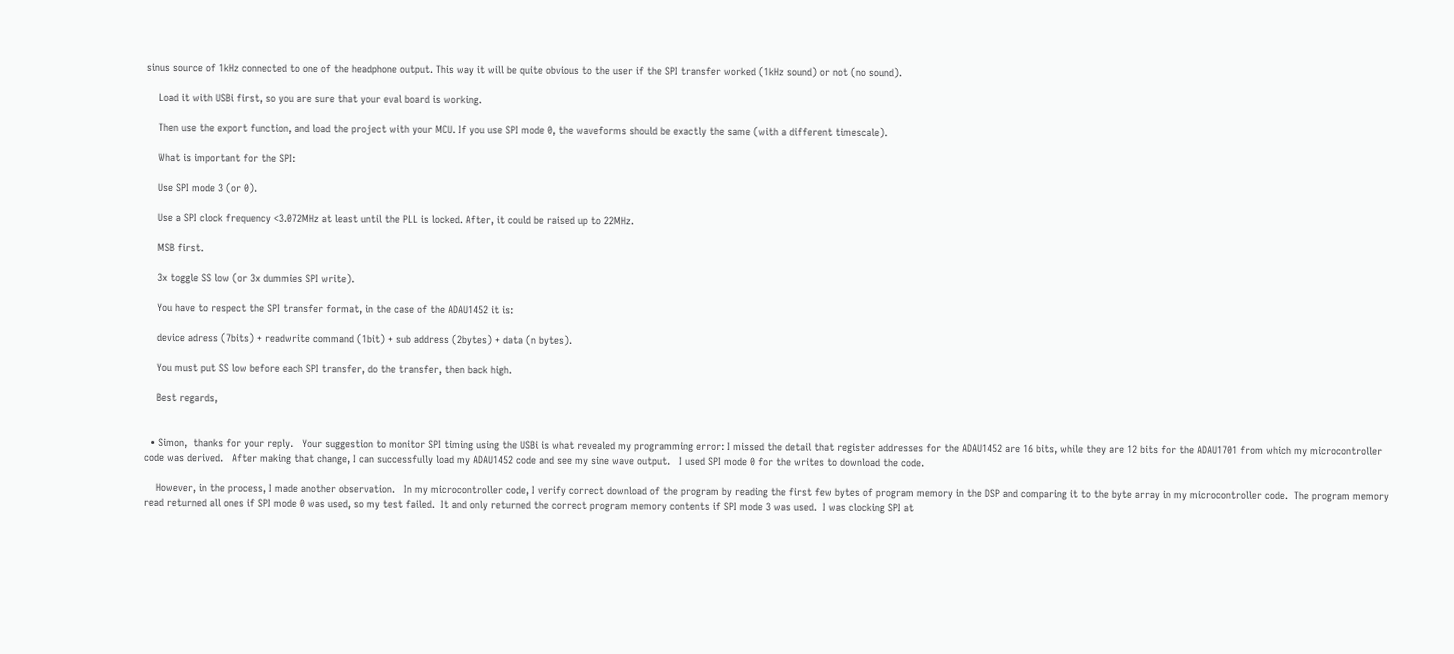sinus source of 1kHz connected to one of the headphone output. This way it will be quite obvious to the user if the SPI transfer worked (1kHz sound) or not (no sound).

    Load it with USBi first, so you are sure that your eval board is working.

    Then use the export function, and load the project with your MCU. If you use SPI mode 0, the waveforms should be exactly the same (with a different timescale).

    What is important for the SPI:

    Use SPI mode 3 (or 0).

    Use a SPI clock frequency <3.072MHz at least until the PLL is locked. After, it could be raised up to 22MHz.

    MSB first.

    3x toggle SS low (or 3x dummies SPI write).

    You have to respect the SPI transfer format, in the case of the ADAU1452 it is:

    device adress (7bits) + readwrite command (1bit) + sub address (2bytes) + data (n bytes).

    You must put SS low before each SPI transfer, do the transfer, then back high.

    Best regards,


  • Simon,  thanks for your reply.   Your suggestion to monitor SPI timing using the USBi is what revealed my programming error: I missed the detail that register addresses for the ADAU1452 are 16 bits, while they are 12 bits for the ADAU1701 from which my microcontroller code was derived.   After making that change, I can successfully load my ADAU1452 code and see my sine wave output.   I used SPI mode 0 for the writes to download the code.

    However, in the process, I made another observation.   In my microcontroller code, I verify correct download of the program by reading the first few bytes of program memory in the DSP and comparing it to the byte array in my microcontroller code.  The program memory read returned all ones if SPI mode 0 was used, so my test failed.  It and only returned the correct program memory contents if SPI mode 3 was used.  I was clocking SPI at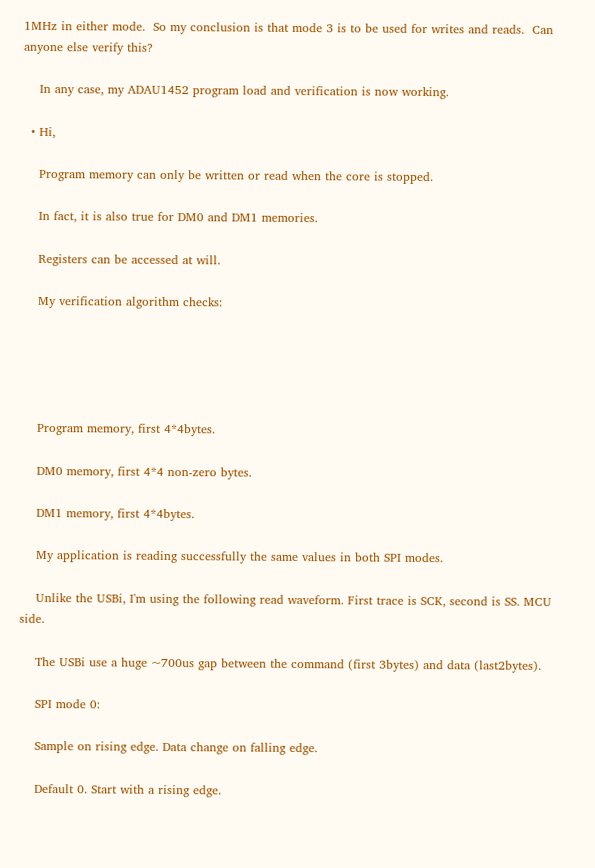1MHz in either mode.  So my conclusion is that mode 3 is to be used for writes and reads.  Can anyone else verify this?

    In any case, my ADAU1452 program load and verification is now working.

  • Hi,

    Program memory can only be written or read when the core is stopped.

    In fact, it is also true for DM0 and DM1 memories.

    Registers can be accessed at will.

    My verification algorithm checks:





    Program memory, first 4*4bytes.

    DM0 memory, first 4*4 non-zero bytes.

    DM1 memory, first 4*4bytes.

    My application is reading successfully the same values in both SPI modes.

    Unlike the USBi, I'm using the following read waveform. First trace is SCK, second is SS. MCU side.

    The USBi use a huge ~700us gap between the command (first 3bytes) and data (last2bytes).

    SPI mode 0:

    Sample on rising edge. Data change on falling edge.

    Default 0. Start with a rising edge.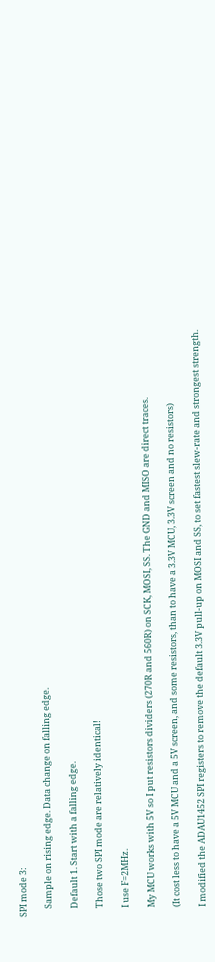SPI mode 3:

    Sample on rising edge. Data change on falling edge.

    Default 1. Start with a falling edge.

    Those two SPI mode are relatively identical!

    I use F=2MHz.

    My MCU works with 5V so I put resistors dividers (270R and 560R) on SCK, MOSI, SS. The GND and MISO are direct traces.

    (It cost less to have a 5V MCU and a 5V screen, and some resistors, than to have a 3.3V MCU, 3.3V screen and no resistors)

    I modified the ADAU1452 SPI registers to remove the default 3.3V pull-up on MOSI and SS, to set fastest slew-rate and strongest strength.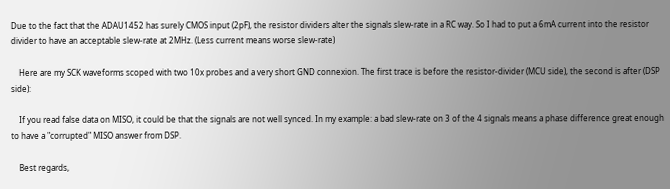Due to the fact that the ADAU1452 has surely CMOS input (2pF), the resistor dividers alter the signals slew-rate in a RC way. So I had to put a 6mA current into the resistor divider to have an acceptable slew-rate at 2MHz. (Less current means worse slew-rate)

    Here are my SCK waveforms scoped with two 10x probes and a very short GND connexion. The first trace is before the resistor-divider (MCU side), the second is after (DSP side):

    If you read false data on MISO, it could be that the signals are not well synced. In my example: a bad slew-rate on 3 of the 4 signals means a phase difference great enough to have a "corrupted" MISO answer from DSP.

    Best regards,